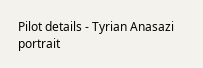Pilot details - Tyrian Anasazi
portrait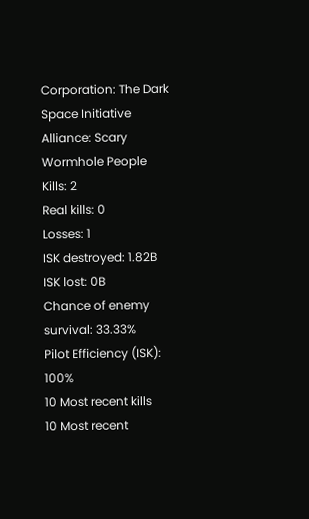Corporation: The Dark Space Initiative
Alliance: Scary Wormhole People
Kills: 2
Real kills: 0
Losses: 1
ISK destroyed: 1.82B
ISK lost: 0B
Chance of enemy survival: 33.33%
Pilot Efficiency (ISK): 100%
10 Most recent kills
10 Most recent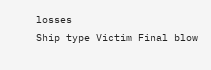losses
Ship type Victim Final blow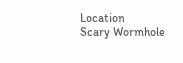Location
Scary Wormhole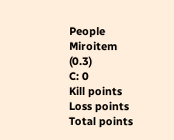People
Miroitem (0.3)
C: 0
Kill points
Loss points
Total points